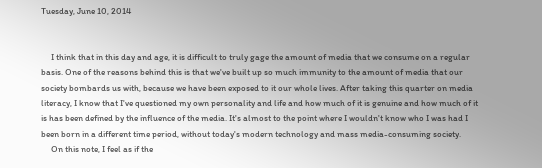Tuesday, June 10, 2014


     I think that in this day and age, it is difficult to truly gage the amount of media that we consume on a regular basis. One of the reasons behind this is that we've built up so much immunity to the amount of media that our society bombards us with, because we have been exposed to it our whole lives. After taking this quarter on media literacy, I know that I've questioned my own personality and life and how much of it is genuine and how much of it is has been defined by the influence of the media. It's almost to the point where I wouldn't know who I was had I been born in a different time period, without today's modern technology and mass media-consuming society.
     On this note, I feel as if the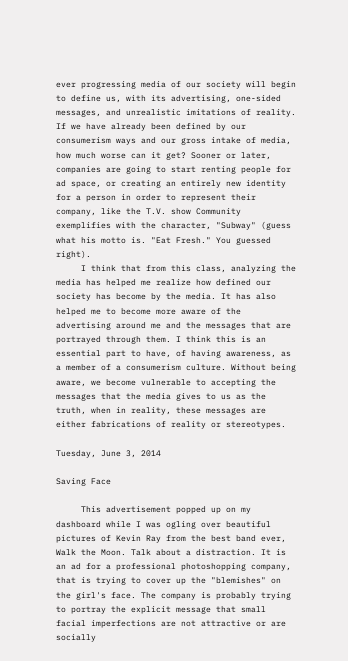ever progressing media of our society will begin to define us, with its advertising, one-sided messages, and unrealistic imitations of reality. If we have already been defined by our consumerism ways and our gross intake of media, how much worse can it get? Sooner or later, companies are going to start renting people for ad space, or creating an entirely new identity for a person in order to represent their company, like the T.V. show Community exemplifies with the character, "Subway" (guess what his motto is. "Eat Fresh." You guessed right).
     I think that from this class, analyzing the media has helped me realize how defined our society has become by the media. It has also helped me to become more aware of the advertising around me and the messages that are portrayed through them. I think this is an essential part to have, of having awareness, as a member of a consumerism culture. Without being aware, we become vulnerable to accepting the messages that the media gives to us as the truth, when in reality, these messages are either fabrications of reality or stereotypes.

Tuesday, June 3, 2014

Saving Face

     This advertisement popped up on my dashboard while I was ogling over beautiful pictures of Kevin Ray from the best band ever, Walk the Moon. Talk about a distraction. It is an ad for a professional photoshopping company, that is trying to cover up the "blemishes" on the girl's face. The company is probably trying to portray the explicit message that small facial imperfections are not attractive or are socially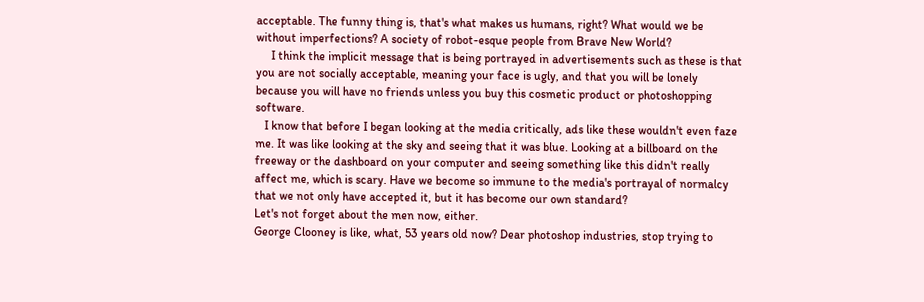acceptable. The funny thing is, that's what makes us humans, right? What would we be without imperfections? A society of robot-esque people from Brave New World?
     I think the implicit message that is being portrayed in advertisements such as these is that you are not socially acceptable, meaning your face is ugly, and that you will be lonely because you will have no friends unless you buy this cosmetic product or photoshopping software.
   I know that before I began looking at the media critically, ads like these wouldn't even faze me. It was like looking at the sky and seeing that it was blue. Looking at a billboard on the freeway or the dashboard on your computer and seeing something like this didn't really affect me, which is scary. Have we become so immune to the media's portrayal of normalcy that we not only have accepted it, but it has become our own standard?
Let's not forget about the men now, either.
George Clooney is like, what, 53 years old now? Dear photoshop industries, stop trying to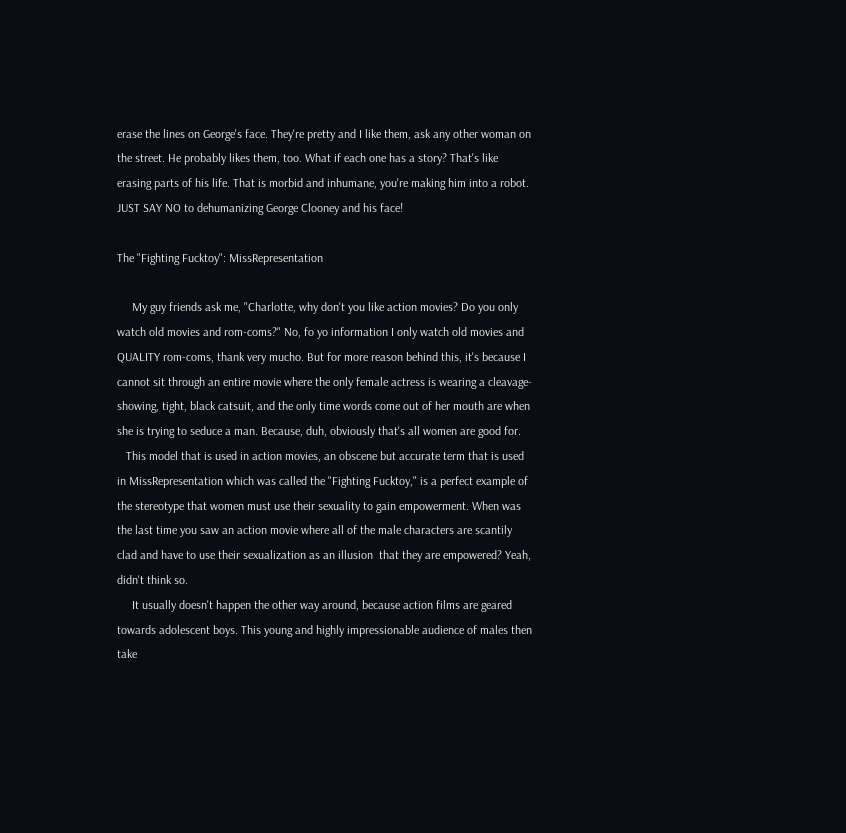erase the lines on George's face. They're pretty and I like them, ask any other woman on the street. He probably likes them, too. What if each one has a story? That's like erasing parts of his life. That is morbid and inhumane, you're making him into a robot. JUST SAY NO to dehumanizing George Clooney and his face!

The "Fighting Fucktoy": MissRepresentation

     My guy friends ask me, "Charlotte, why don't you like action movies? Do you only watch old movies and rom-coms?" No, fo yo information I only watch old movies and QUALITY rom-coms, thank very mucho. But for more reason behind this, it's because I cannot sit through an entire movie where the only female actress is wearing a cleavage-showing, tight, black catsuit, and the only time words come out of her mouth are when she is trying to seduce a man. Because, duh, obviously that's all women are good for.
   This model that is used in action movies, an obscene but accurate term that is used in MissRepresentation which was called the "Fighting Fucktoy," is a perfect example of the stereotype that women must use their sexuality to gain empowerment. When was the last time you saw an action movie where all of the male characters are scantily clad and have to use their sexualization as an illusion  that they are empowered? Yeah, didn't think so.
     It usually doesn't happen the other way around, because action films are geared towards adolescent boys. This young and highly impressionable audience of males then take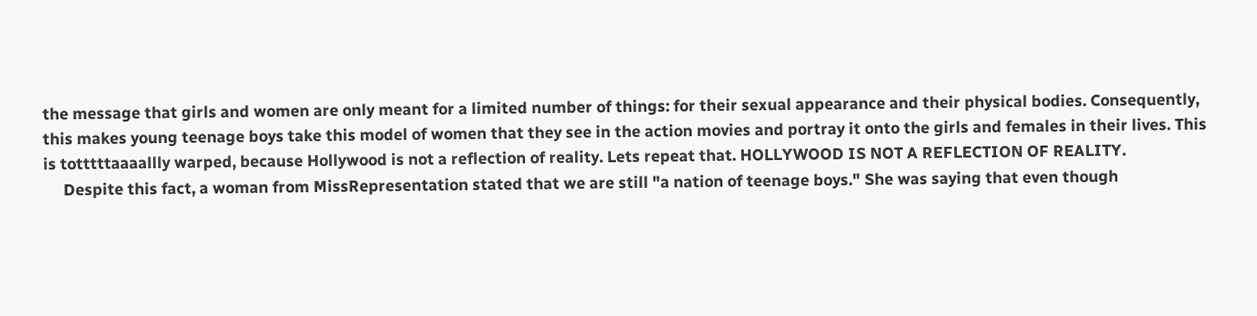the message that girls and women are only meant for a limited number of things: for their sexual appearance and their physical bodies. Consequently, this makes young teenage boys take this model of women that they see in the action movies and portray it onto the girls and females in their lives. This is totttttaaaallly warped, because Hollywood is not a reflection of reality. Lets repeat that. HOLLYWOOD IS NOT A REFLECTION OF REALITY.
     Despite this fact, a woman from MissRepresentation stated that we are still "a nation of teenage boys." She was saying that even though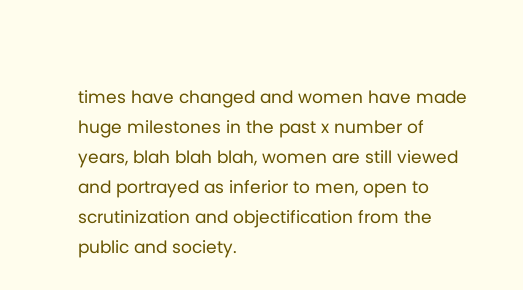times have changed and women have made huge milestones in the past x number of years, blah blah blah, women are still viewed and portrayed as inferior to men, open to scrutinization and objectification from the public and society.